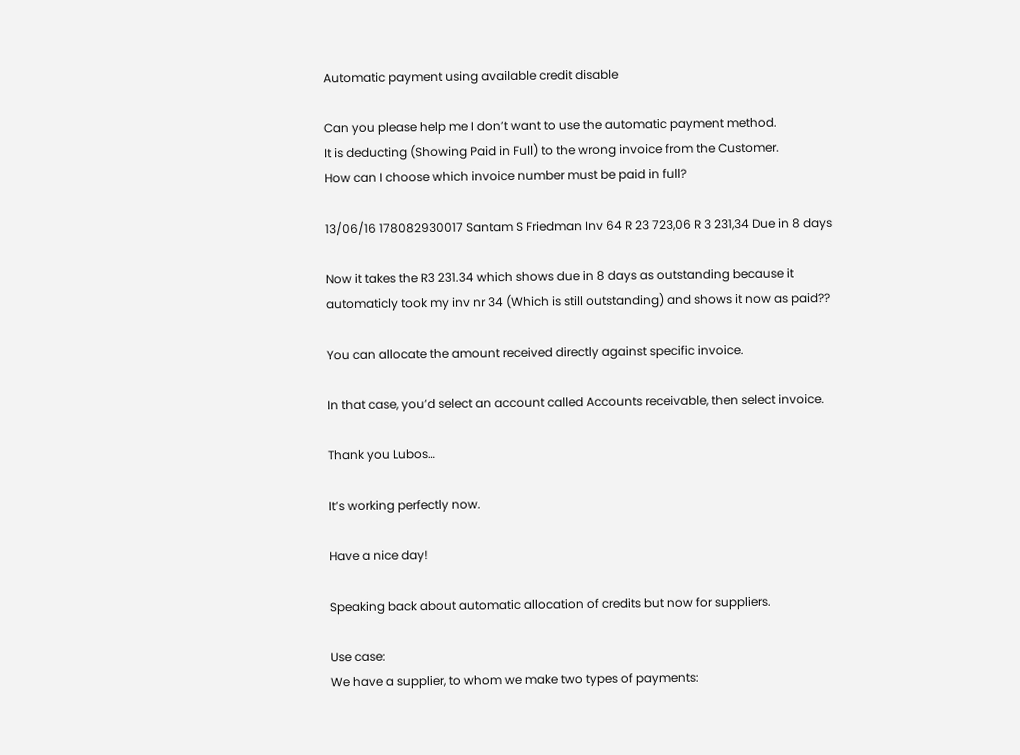Automatic payment using available credit disable

Can you please help me I don’t want to use the automatic payment method.
It is deducting (Showing Paid in Full) to the wrong invoice from the Customer.
How can I choose which invoice number must be paid in full?

13/06/16 178082930017 Santam S Friedman Inv 64 R 23 723,06 R 3 231,34 Due in 8 days

Now it takes the R3 231.34 which shows due in 8 days as outstanding because it automaticly took my inv nr 34 (Which is still outstanding) and shows it now as paid??

You can allocate the amount received directly against specific invoice.

In that case, you’d select an account called Accounts receivable, then select invoice.

Thank you Lubos…

It’s working perfectly now.

Have a nice day!

Speaking back about automatic allocation of credits but now for suppliers.

Use case:
We have a supplier, to whom we make two types of payments: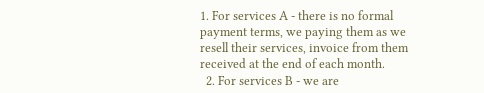1. For services A - there is no formal payment terms, we paying them as we resell their services, invoice from them received at the end of each month.
  2. For services B - we are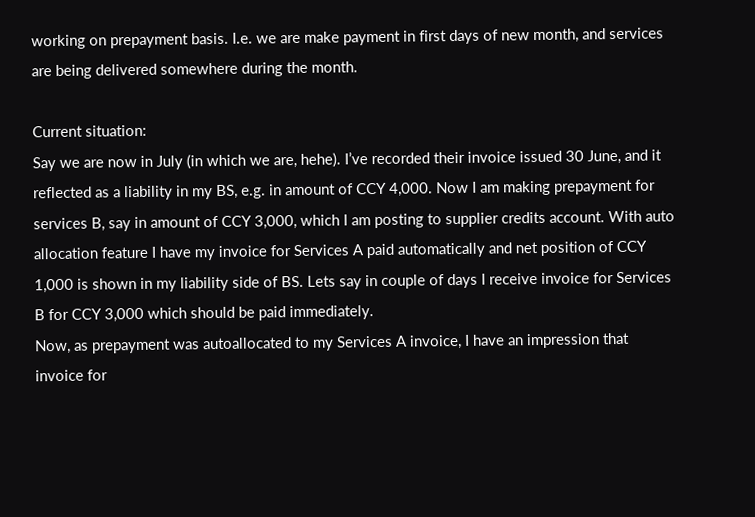working on prepayment basis. I.e. we are make payment in first days of new month, and services are being delivered somewhere during the month.

Current situation:
Say we are now in July (in which we are, hehe). I’ve recorded their invoice issued 30 June, and it reflected as a liability in my BS, e.g. in amount of CCY 4,000. Now I am making prepayment for services B, say in amount of CCY 3,000, which I am posting to supplier credits account. With auto allocation feature I have my invoice for Services A paid automatically and net position of CCY 1,000 is shown in my liability side of BS. Lets say in couple of days I receive invoice for Services B for CCY 3,000 which should be paid immediately.
Now, as prepayment was autoallocated to my Services A invoice, I have an impression that invoice for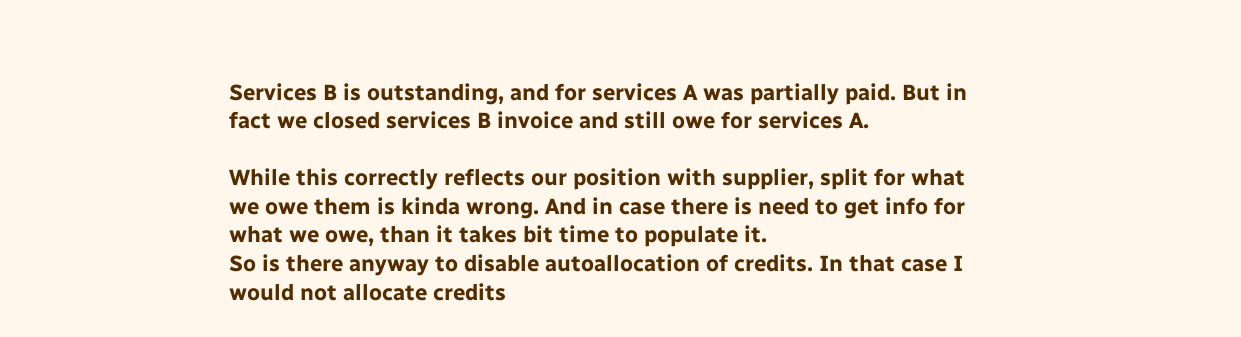Services B is outstanding, and for services A was partially paid. But in fact we closed services B invoice and still owe for services A.

While this correctly reflects our position with supplier, split for what we owe them is kinda wrong. And in case there is need to get info for what we owe, than it takes bit time to populate it.
So is there anyway to disable autoallocation of credits. In that case I would not allocate credits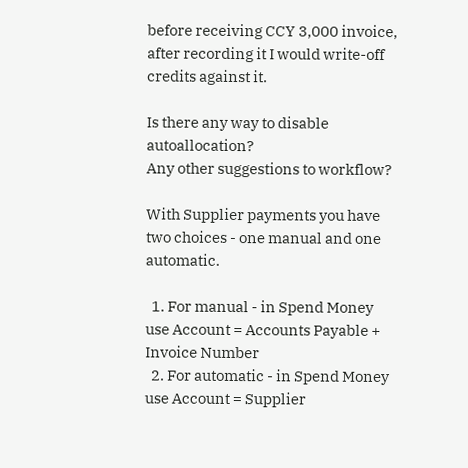before receiving CCY 3,000 invoice, after recording it I would write-off credits against it.

Is there any way to disable autoallocation?
Any other suggestions to workflow?

With Supplier payments you have two choices - one manual and one automatic.

  1. For manual - in Spend Money use Account = Accounts Payable + Invoice Number
  2. For automatic - in Spend Money use Account = Supplier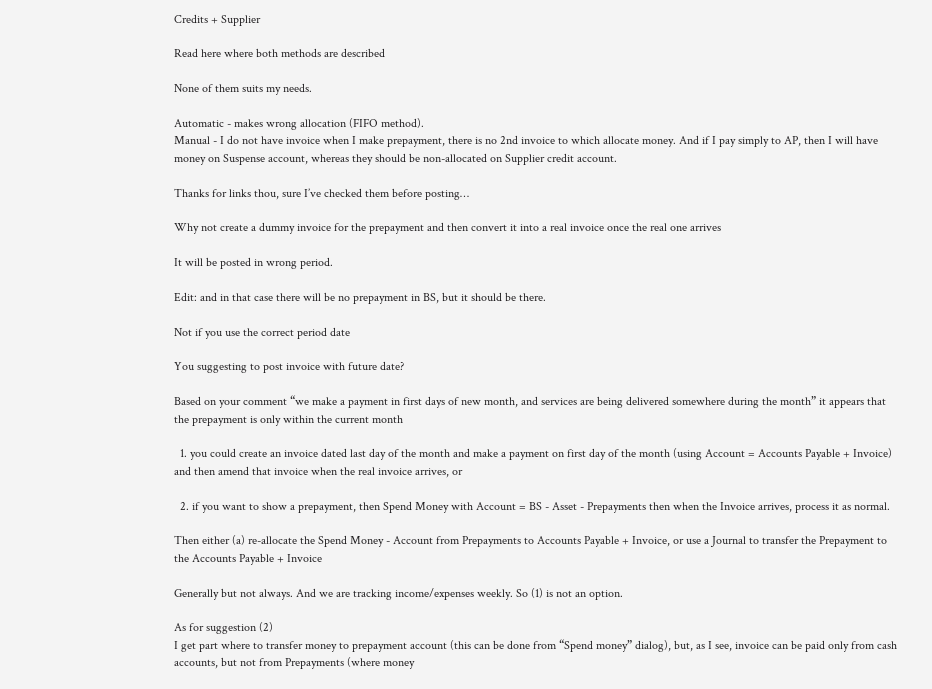Credits + Supplier

Read here where both methods are described

None of them suits my needs.

Automatic - makes wrong allocation (FIFO method).
Manual - I do not have invoice when I make prepayment, there is no 2nd invoice to which allocate money. And if I pay simply to AP, then I will have money on Suspense account, whereas they should be non-allocated on Supplier credit account.

Thanks for links thou, sure I’ve checked them before posting…

Why not create a dummy invoice for the prepayment and then convert it into a real invoice once the real one arrives

It will be posted in wrong period.

Edit: and in that case there will be no prepayment in BS, but it should be there.

Not if you use the correct period date

You suggesting to post invoice with future date?

Based on your comment “we make a payment in first days of new month, and services are being delivered somewhere during the month” it appears that the prepayment is only within the current month

  1. you could create an invoice dated last day of the month and make a payment on first day of the month (using Account = Accounts Payable + Invoice) and then amend that invoice when the real invoice arrives, or

  2. if you want to show a prepayment, then Spend Money with Account = BS - Asset - Prepayments then when the Invoice arrives, process it as normal.

Then either (a) re-allocate the Spend Money - Account from Prepayments to Accounts Payable + Invoice, or use a Journal to transfer the Prepayment to the Accounts Payable + Invoice

Generally but not always. And we are tracking income/expenses weekly. So (1) is not an option.

As for suggestion (2)
I get part where to transfer money to prepayment account (this can be done from “Spend money” dialog), but, as I see, invoice can be paid only from cash accounts, but not from Prepayments (where money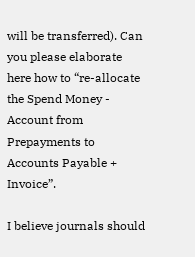will be transferred). Can you please elaborate here how to “re-allocate the Spend Money - Account from Prepayments to Accounts Payable + Invoice”.

I believe journals should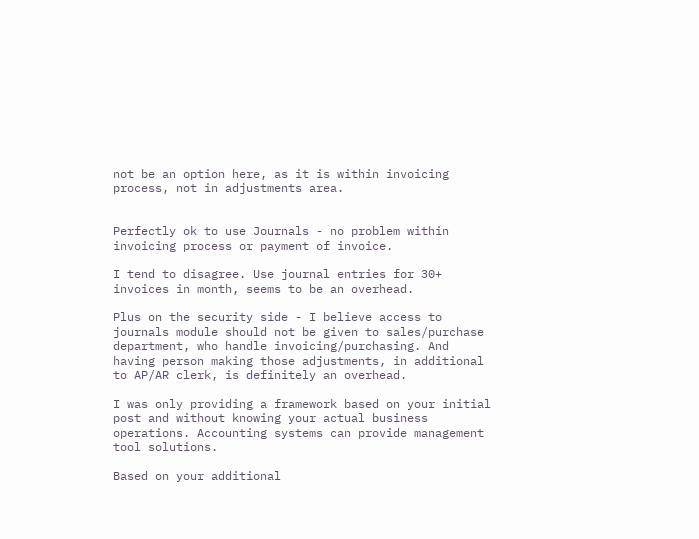not be an option here, as it is within invoicing process, not in adjustments area.


Perfectly ok to use Journals - no problem within invoicing process or payment of invoice.

I tend to disagree. Use journal entries for 30+ invoices in month, seems to be an overhead.

Plus on the security side - I believe access to journals module should not be given to sales/purchase department, who handle invoicing/purchasing. And having person making those adjustments, in additional to AP/AR clerk, is definitely an overhead.

I was only providing a framework based on your initial post and without knowing your actual business operations. Accounting systems can provide management tool solutions.

Based on your additional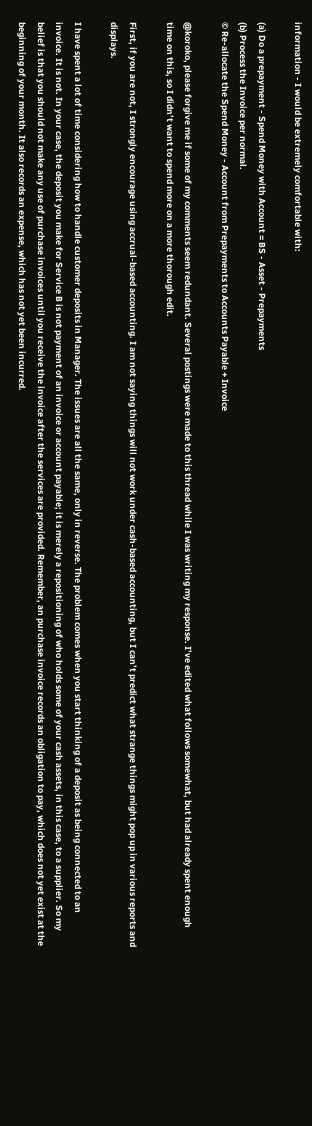information - I would be extremely comfortable with:

(a) Do a prepayment - Spend Money with Account = BS - Asset - Prepayments
(b) Process the Invoice per normal.
© Re-allocate the Spend Money - Account from Prepayments to Accounts Payable + Invoice

@koroko, please forgive me if some of my comments seem redundant. Several postings were made to this thread while I was writing my response. I’ve edited what follows somewhat, but had already spent enough time on this, so I didn’t want to spend more on a more thorough edit.

First, if you are not, I strongly encourage using accrual-based accounting. I am not saying things will not work under cash-based accounting, but I can’t predict what strange things might pop up in various reports and displays.

I have spent a lot of time considering how to handle customer deposits in Manager. The issues are all the same, only in reverse. The problem comes when you start thinking of a deposit as being connected to an invoice. It is not. In your case, the deposit you make for Service B is not payment of an invoice or account payable; it is merely a repositioning of who holds some of your cash assets, in this case, to a supplier. So my belief is that you should not make any use of purchase invoices until you receive the invoice after the services are provided. Remember, an purchase invoice records an obligation to pay, which does not yet exist at the beginning of your month. It also records an expense, which has not yet been incurred.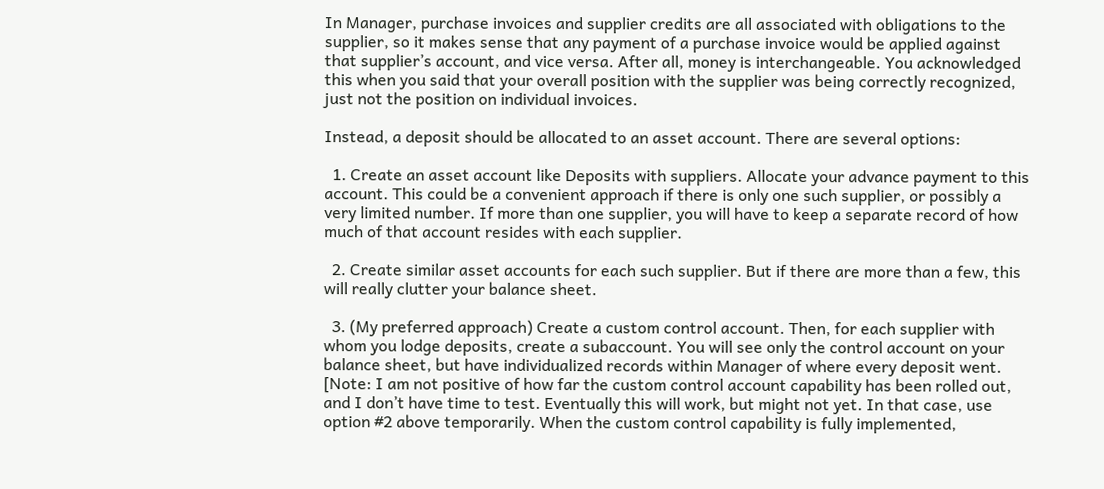In Manager, purchase invoices and supplier credits are all associated with obligations to the supplier, so it makes sense that any payment of a purchase invoice would be applied against that supplier’s account, and vice versa. After all, money is interchangeable. You acknowledged this when you said that your overall position with the supplier was being correctly recognized, just not the position on individual invoices.

Instead, a deposit should be allocated to an asset account. There are several options:

  1. Create an asset account like Deposits with suppliers. Allocate your advance payment to this account. This could be a convenient approach if there is only one such supplier, or possibly a very limited number. If more than one supplier, you will have to keep a separate record of how much of that account resides with each supplier.

  2. Create similar asset accounts for each such supplier. But if there are more than a few, this will really clutter your balance sheet.

  3. (My preferred approach) Create a custom control account. Then, for each supplier with whom you lodge deposits, create a subaccount. You will see only the control account on your balance sheet, but have individualized records within Manager of where every deposit went. [Note: I am not positive of how far the custom control account capability has been rolled out, and I don’t have time to test. Eventually this will work, but might not yet. In that case, use option #2 above temporarily. When the custom control capability is fully implemented,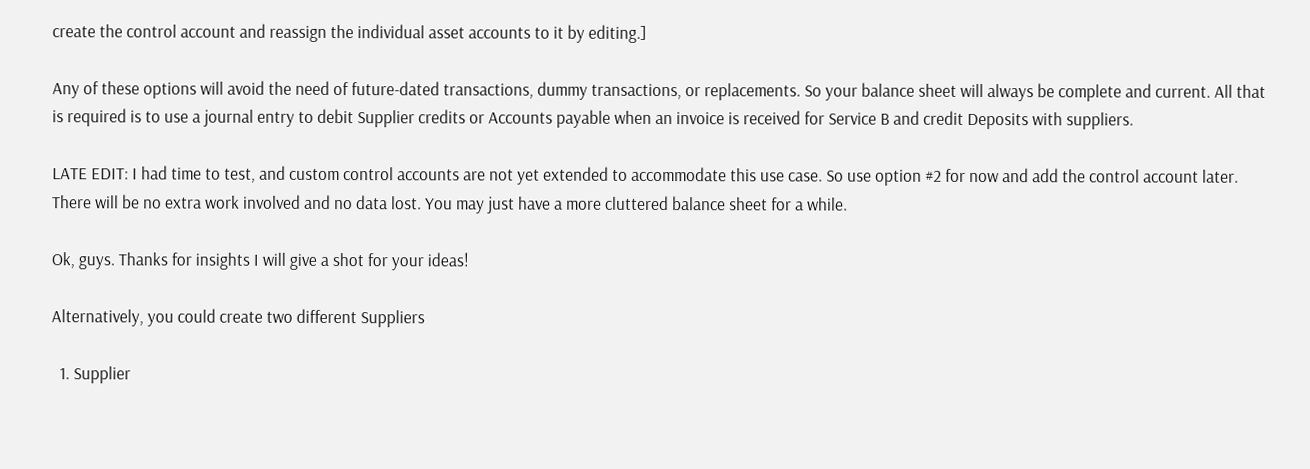create the control account and reassign the individual asset accounts to it by editing.]

Any of these options will avoid the need of future-dated transactions, dummy transactions, or replacements. So your balance sheet will always be complete and current. All that is required is to use a journal entry to debit Supplier credits or Accounts payable when an invoice is received for Service B and credit Deposits with suppliers.

LATE EDIT: I had time to test, and custom control accounts are not yet extended to accommodate this use case. So use option #2 for now and add the control account later. There will be no extra work involved and no data lost. You may just have a more cluttered balance sheet for a while.

Ok, guys. Thanks for insights I will give a shot for your ideas!

Alternatively, you could create two different Suppliers

  1. Supplier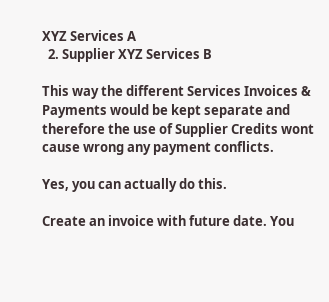XYZ Services A
  2. Supplier XYZ Services B

This way the different Services Invoices & Payments would be kept separate and therefore the use of Supplier Credits wont cause wrong any payment conflicts.

Yes, you can actually do this.

Create an invoice with future date. You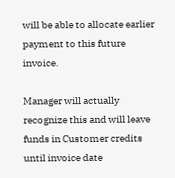will be able to allocate earlier payment to this future invoice.

Manager will actually recognize this and will leave funds in Customer credits until invoice date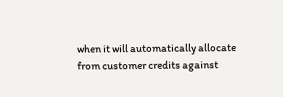when it will automatically allocate from customer credits against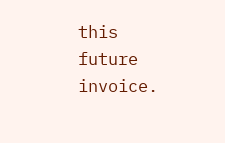this future invoice.